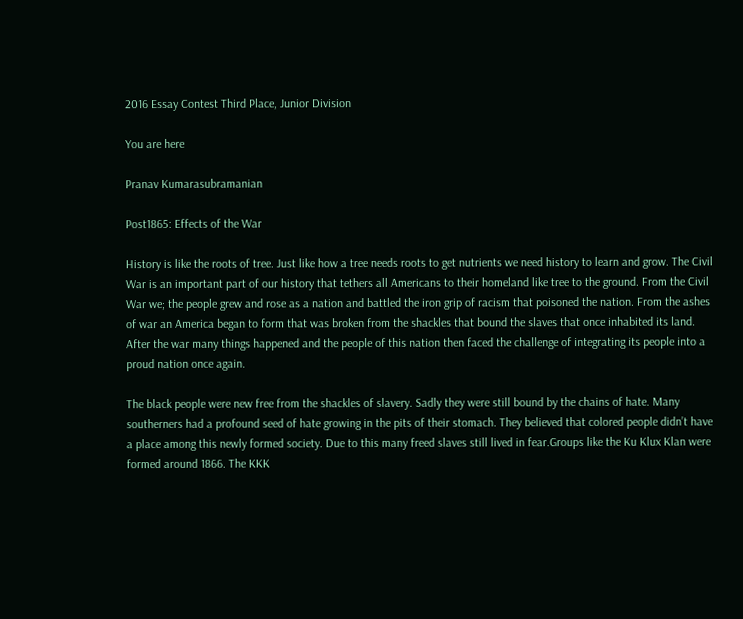2016 Essay Contest Third Place, Junior Division

You are here

Pranav Kumarasubramanian

Post1865: Effects of the War

History is like the roots of tree. Just like how a tree needs roots to get nutrients we need history to learn and grow. The Civil War is an important part of our history that tethers all Americans to their homeland like tree to the ground. From the Civil War we; the people grew and rose as a nation and battled the iron grip of racism that poisoned the nation. From the ashes of war an America began to form that was broken from the shackles that bound the slaves that once inhabited its land. After the war many things happened and the people of this nation then faced the challenge of integrating its people into a proud nation once again.

The black people were new free from the shackles of slavery. Sadly they were still bound by the chains of hate. Many southerners had a profound seed of hate growing in the pits of their stomach. They believed that colored people didn’t have a place among this newly formed society. Due to this many freed slaves still lived in fear.Groups like the Ku Klux Klan were formed around 1866. The KKK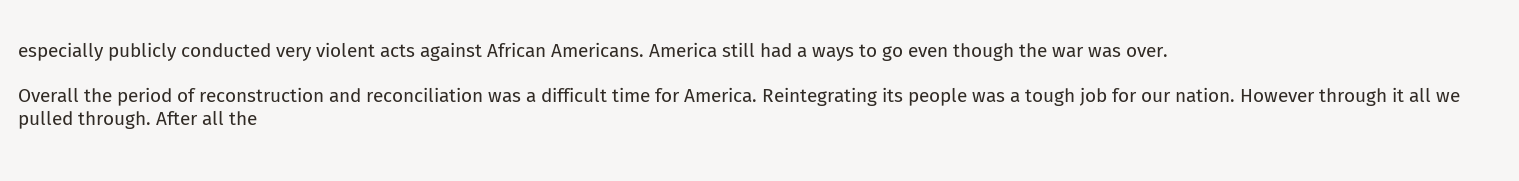especially publicly conducted very violent acts against African Americans. America still had a ways to go even though the war was over.

Overall the period of reconstruction and reconciliation was a difficult time for America. Reintegrating its people was a tough job for our nation. However through it all we pulled through. After all the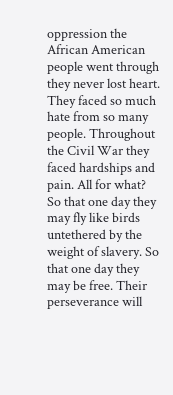oppression the African American people went through they never lost heart. They faced so much hate from so many people. Throughout the Civil War they faced hardships and pain. All for what? So that one day they may fly like birds untethered by the weight of slavery. So that one day they may be free. Their perseverance will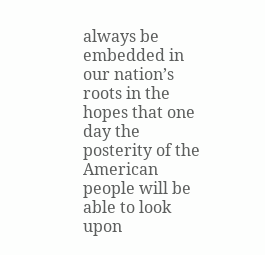always be embedded in our nation’s roots in the hopes that one day the posterity of the American people will be able to look upon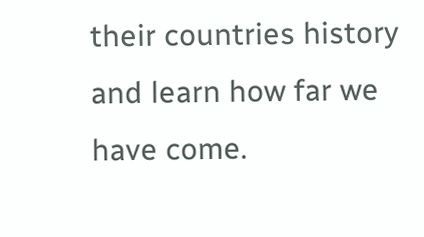their countries history and learn how far we have come.